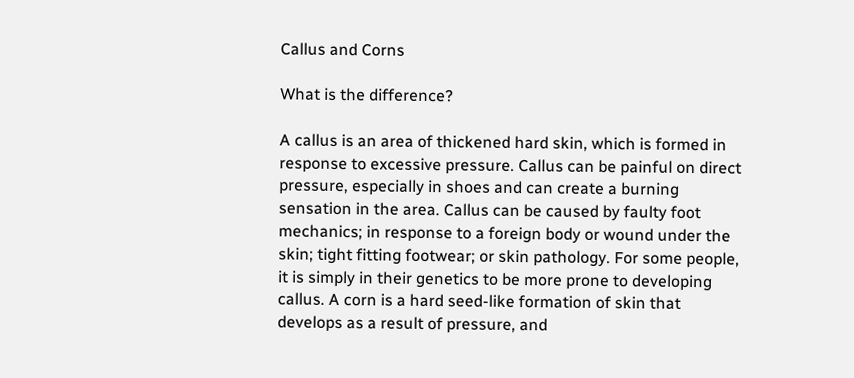Callus and Corns

What is the difference?

A callus is an area of thickened hard skin, which is formed in response to excessive pressure. Callus can be painful on direct pressure, especially in shoes and can create a burning sensation in the area. Callus can be caused by faulty foot mechanics; in response to a foreign body or wound under the skin; tight fitting footwear; or skin pathology. For some people, it is simply in their genetics to be more prone to developing callus. A corn is a hard seed-like formation of skin that develops as a result of pressure, and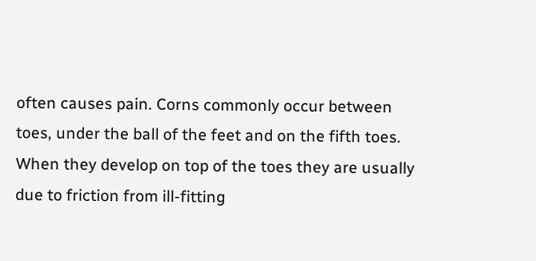often causes pain. Corns commonly occur between toes, under the ball of the feet and on the fifth toes. When they develop on top of the toes they are usually due to friction from ill-fitting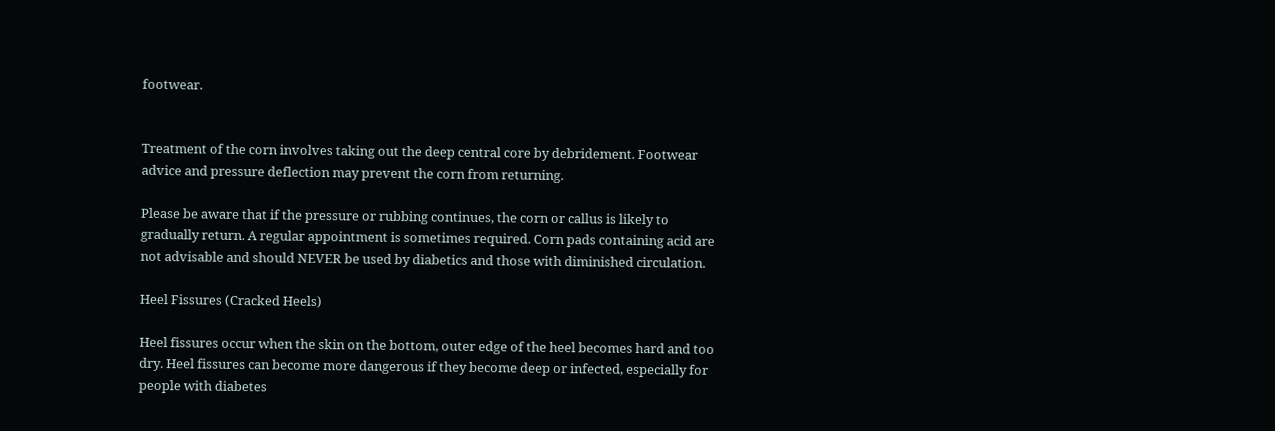footwear.


Treatment of the corn involves taking out the deep central core by debridement. Footwear advice and pressure deflection may prevent the corn from returning.

Please be aware that if the pressure or rubbing continues, the corn or callus is likely to gradually return. A regular appointment is sometimes required. Corn pads containing acid are not advisable and should NEVER be used by diabetics and those with diminished circulation.

Heel Fissures (Cracked Heels)

Heel fissures occur when the skin on the bottom, outer edge of the heel becomes hard and too dry. Heel fissures can become more dangerous if they become deep or infected, especially for people with diabetes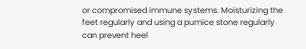or compromised immune systems. Moisturizing the feet regularly and using a pumice stone regularly can prevent heel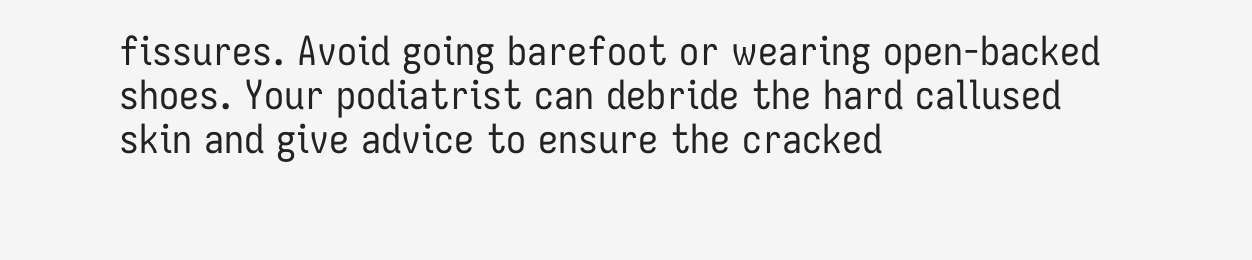fissures. Avoid going barefoot or wearing open-backed shoes. Your podiatrist can debride the hard callused skin and give advice to ensure the cracked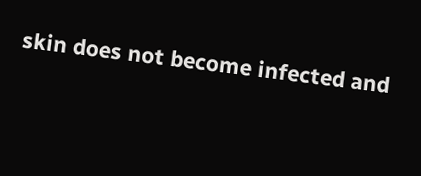skin does not become infected and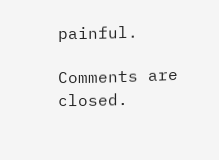painful.

Comments are closed.